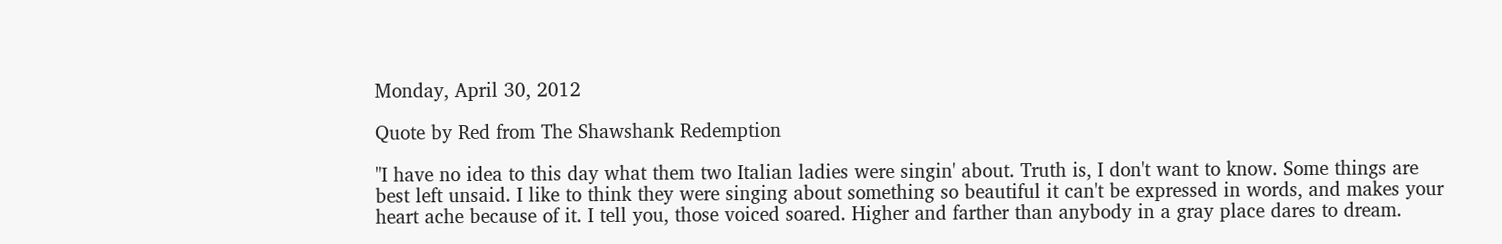Monday, April 30, 2012

Quote by Red from The Shawshank Redemption

"I have no idea to this day what them two Italian ladies were singin' about. Truth is, I don't want to know. Some things are best left unsaid. I like to think they were singing about something so beautiful it can't be expressed in words, and makes your heart ache because of it. I tell you, those voiced soared. Higher and farther than anybody in a gray place dares to dream.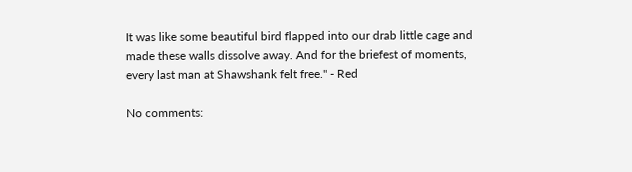It was like some beautiful bird flapped into our drab little cage and made these walls dissolve away. And for the briefest of moments, every last man at Shawshank felt free." - Red

No comments: